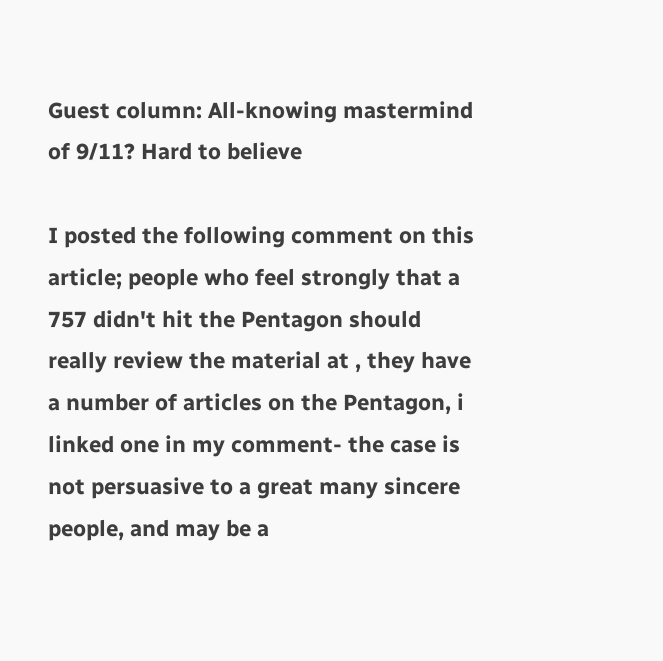Guest column: All-knowing mastermind of 9/11? Hard to believe

I posted the following comment on this article; people who feel strongly that a 757 didn't hit the Pentagon should really review the material at , they have a number of articles on the Pentagon, i linked one in my comment- the case is not persuasive to a great many sincere people, and may be a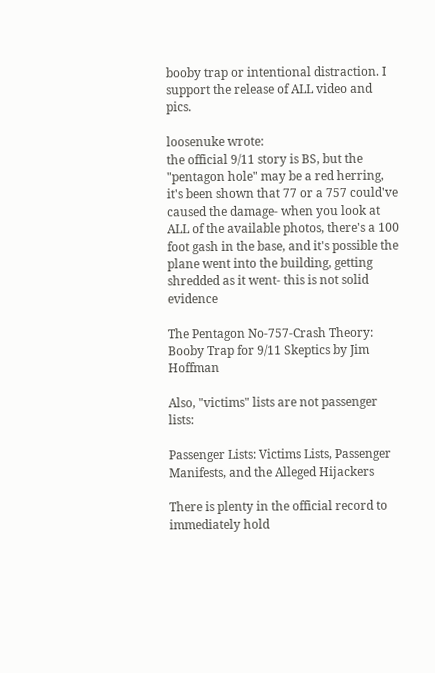booby trap or intentional distraction. I support the release of ALL video and pics.

loosenuke wrote:
the official 9/11 story is BS, but the "pentagon hole" may be a red herring, it's been shown that 77 or a 757 could've caused the damage- when you look at ALL of the available photos, there's a 100 foot gash in the base, and it's possible the plane went into the building, getting shredded as it went- this is not solid evidence

The Pentagon No-757-Crash Theory: Booby Trap for 9/11 Skeptics by Jim Hoffman

Also, "victims" lists are not passenger lists:

Passenger Lists: Victims Lists, Passenger Manifests, and the Alleged Hijackers

There is plenty in the official record to immediately hold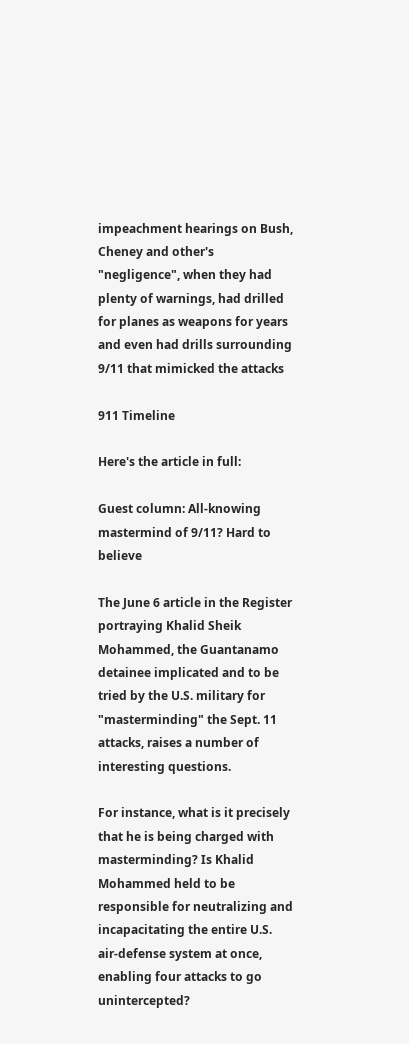impeachment hearings on Bush, Cheney and other's "negligence", when they had plenty of warnings, had drilled for planes as weapons for years and even had drills surrounding 9/11 that mimicked the attacks

911 Timeline

Here's the article in full:

Guest column: All-knowing mastermind of 9/11? Hard to believe

The June 6 article in the Register portraying Khalid Sheik Mohammed, the Guantanamo detainee implicated and to be tried by the U.S. military for "masterminding" the Sept. 11 attacks, raises a number of interesting questions.

For instance, what is it precisely that he is being charged with masterminding? Is Khalid Mohammed held to be responsible for neutralizing and incapacitating the entire U.S. air-defense system at once, enabling four attacks to go unintercepted?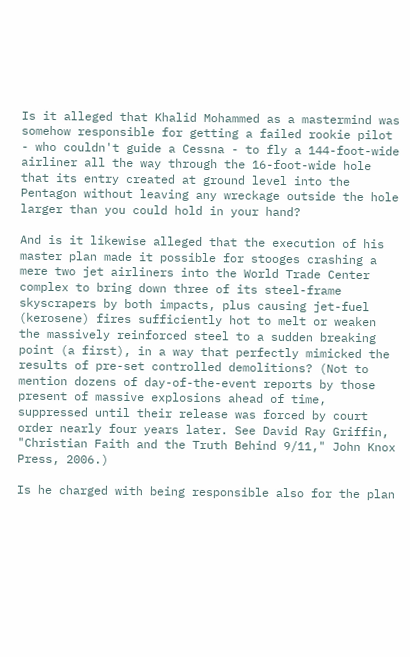Is it alleged that Khalid Mohammed as a mastermind was somehow responsible for getting a failed rookie pilot - who couldn't guide a Cessna - to fly a 144-foot-wide airliner all the way through the 16-foot-wide hole that its entry created at ground level into the Pentagon without leaving any wreckage outside the hole larger than you could hold in your hand?

And is it likewise alleged that the execution of his master plan made it possible for stooges crashing a mere two jet airliners into the World Trade Center complex to bring down three of its steel-frame skyscrapers by both impacts, plus causing jet-fuel (kerosene) fires sufficiently hot to melt or weaken the massively reinforced steel to a sudden breaking point (a first), in a way that perfectly mimicked the results of pre-set controlled demolitions? (Not to mention dozens of day-of-the-event reports by those present of massive explosions ahead of time, suppressed until their release was forced by court order nearly four years later. See David Ray Griffin, "Christian Faith and the Truth Behind 9/11," John Knox Press, 2006.)

Is he charged with being responsible also for the plan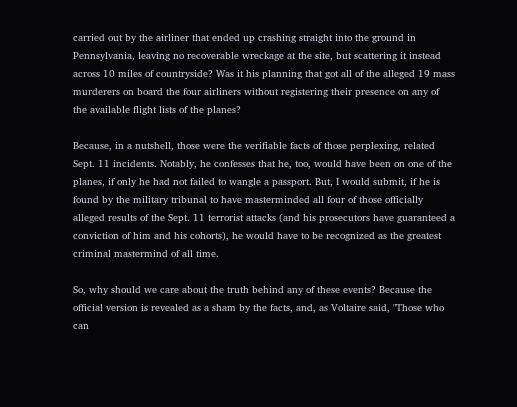carried out by the airliner that ended up crashing straight into the ground in Pennsylvania, leaving no recoverable wreckage at the site, but scattering it instead across 10 miles of countryside? Was it his planning that got all of the alleged 19 mass murderers on board the four airliners without registering their presence on any of the available flight lists of the planes?

Because, in a nutshell, those were the verifiable facts of those perplexing, related Sept. 11 incidents. Notably, he confesses that he, too, would have been on one of the planes, if only he had not failed to wangle a passport. But, I would submit, if he is found by the military tribunal to have masterminded all four of those officially alleged results of the Sept. 11 terrorist attacks (and his prosecutors have guaranteed a conviction of him and his cohorts), he would have to be recognized as the greatest criminal mastermind of all time.

So, why should we care about the truth behind any of these events? Because the official version is revealed as a sham by the facts, and, as Voltaire said, "Those who can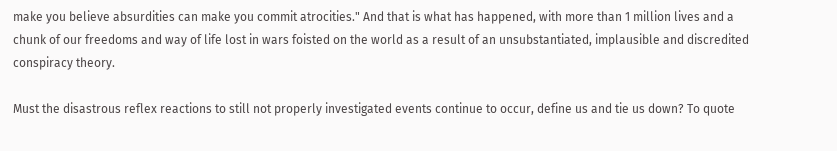make you believe absurdities can make you commit atrocities." And that is what has happened, with more than 1 million lives and a chunk of our freedoms and way of life lost in wars foisted on the world as a result of an unsubstantiated, implausible and discredited conspiracy theory.

Must the disastrous reflex reactions to still not properly investigated events continue to occur, define us and tie us down? To quote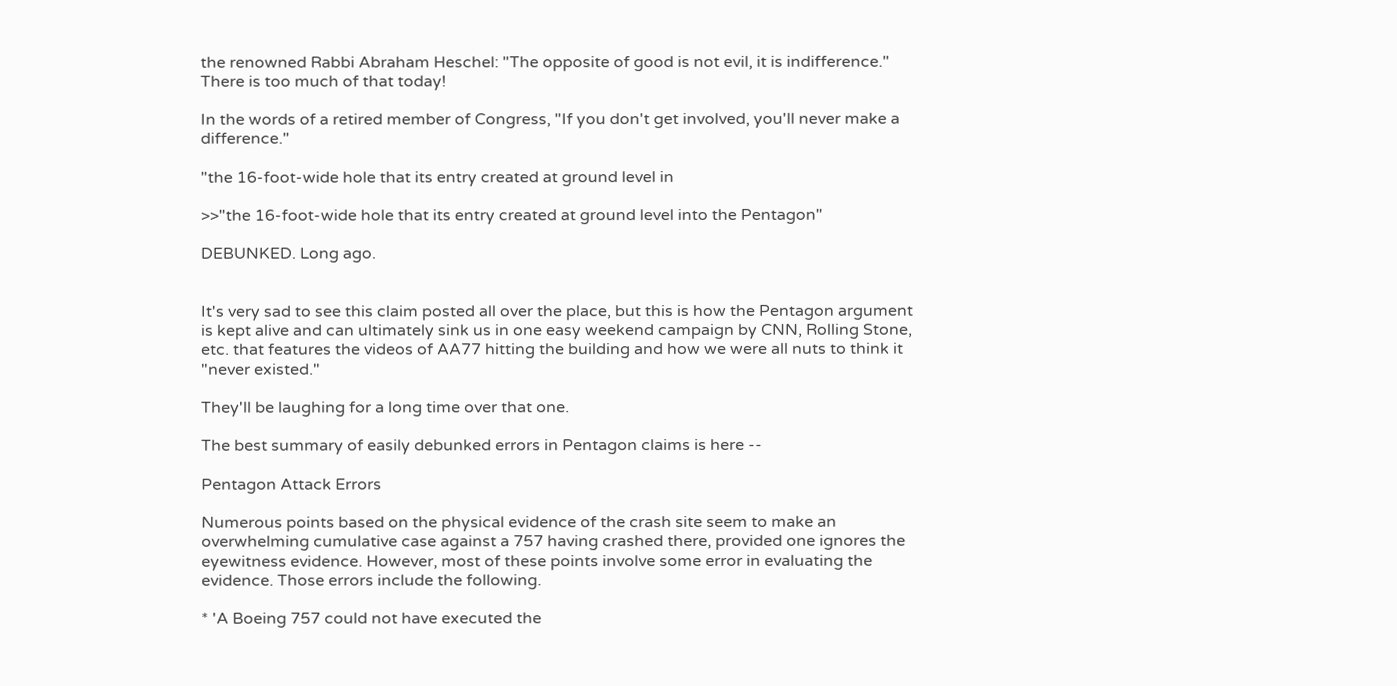the renowned Rabbi Abraham Heschel: "The opposite of good is not evil, it is indifference." There is too much of that today!

In the words of a retired member of Congress, "If you don't get involved, you'll never make a difference."

"the 16-foot-wide hole that its entry created at ground level in

>>"the 16-foot-wide hole that its entry created at ground level into the Pentagon"

DEBUNKED. Long ago.


It's very sad to see this claim posted all over the place, but this is how the Pentagon argument is kept alive and can ultimately sink us in one easy weekend campaign by CNN, Rolling Stone, etc. that features the videos of AA77 hitting the building and how we were all nuts to think it "never existed."

They'll be laughing for a long time over that one.

The best summary of easily debunked errors in Pentagon claims is here --

Pentagon Attack Errors

Numerous points based on the physical evidence of the crash site seem to make an overwhelming cumulative case against a 757 having crashed there, provided one ignores the eyewitness evidence. However, most of these points involve some error in evaluating the evidence. Those errors include the following.

* 'A Boeing 757 could not have executed the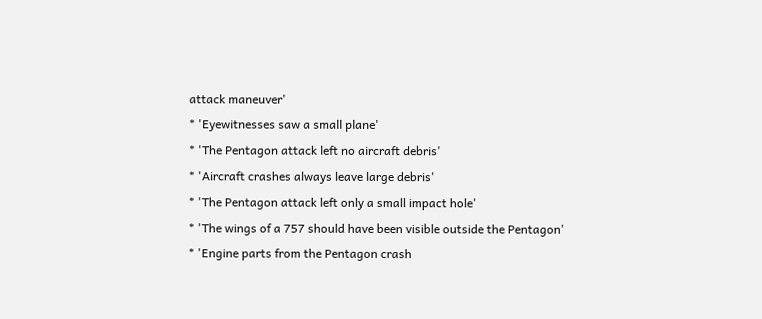attack maneuver'
* 'Eyewitnesses saw a small plane'
* 'The Pentagon attack left no aircraft debris'
* 'Aircraft crashes always leave large debris'
* 'The Pentagon attack left only a small impact hole'
* 'The wings of a 757 should have been visible outside the Pentagon'
* 'Engine parts from the Pentagon crash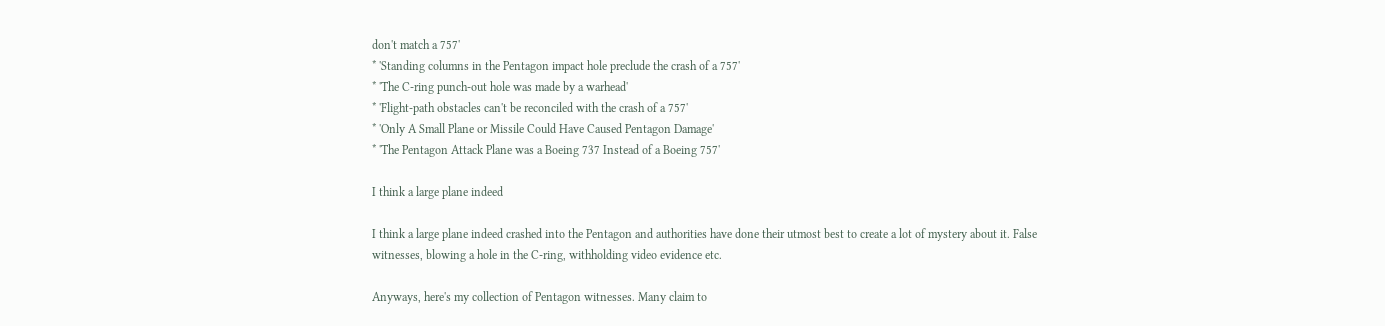don't match a 757'
* 'Standing columns in the Pentagon impact hole preclude the crash of a 757'
* 'The C-ring punch-out hole was made by a warhead'
* 'Flight-path obstacles can't be reconciled with the crash of a 757'
* 'Only A Small Plane or Missile Could Have Caused Pentagon Damage'
* 'The Pentagon Attack Plane was a Boeing 737 Instead of a Boeing 757'

I think a large plane indeed

I think a large plane indeed crashed into the Pentagon and authorities have done their utmost best to create a lot of mystery about it. False witnesses, blowing a hole in the C-ring, withholding video evidence etc.

Anyways, here's my collection of Pentagon witnesses. Many claim to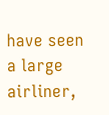have seen a large airliner,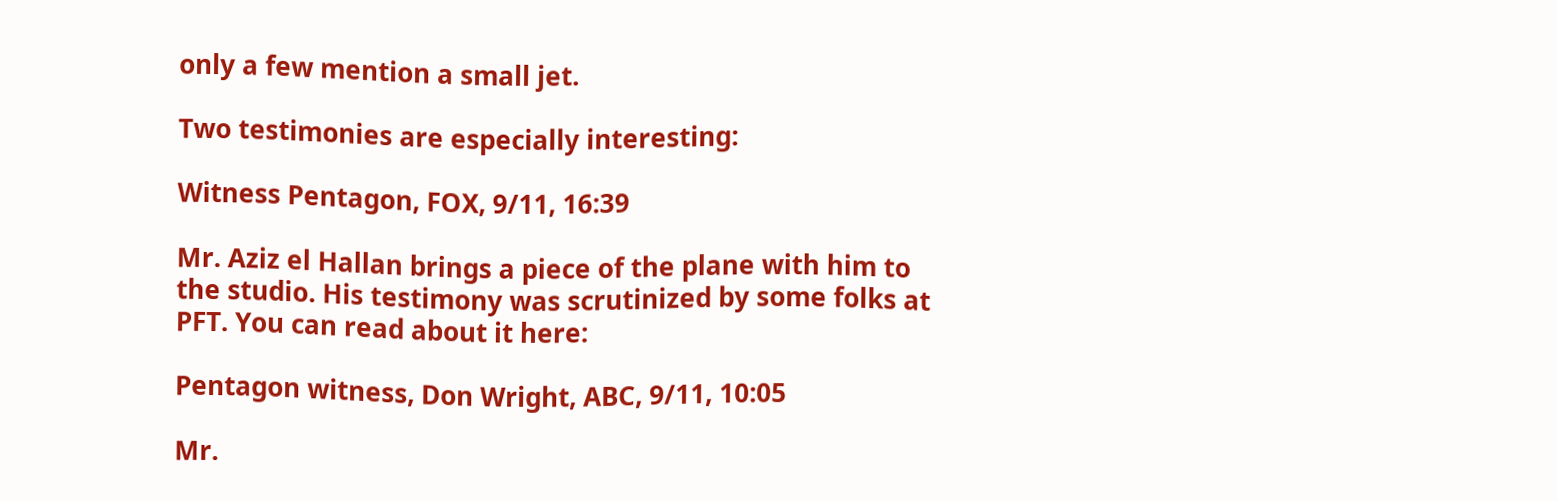only a few mention a small jet.

Two testimonies are especially interesting:

Witness Pentagon, FOX, 9/11, 16:39

Mr. Aziz el Hallan brings a piece of the plane with him to the studio. His testimony was scrutinized by some folks at PFT. You can read about it here:

Pentagon witness, Don Wright, ABC, 9/11, 10:05

Mr.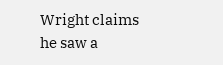Wright claims he saw a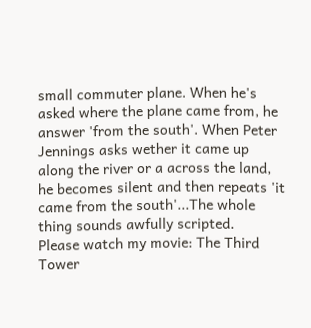small commuter plane. When he's asked where the plane came from, he answer 'from the south'. When Peter Jennings asks wether it came up along the river or a across the land, he becomes silent and then repeats 'it came from the south'...The whole thing sounds awfully scripted.
Please watch my movie: The Third Tower